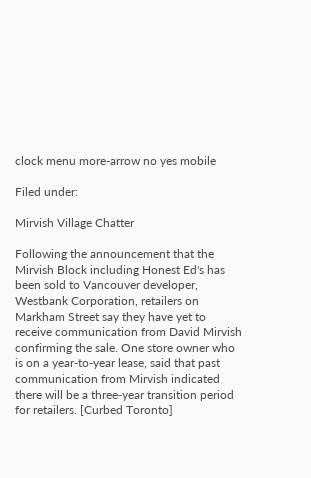clock menu more-arrow no yes mobile

Filed under:

Mirvish Village Chatter

Following the announcement that the Mirvish Block including Honest Ed's has been sold to Vancouver developer, Westbank Corporation, retailers on Markham Street say they have yet to receive communication from David Mirvish confirming the sale. One store owner who is on a year-to-year lease, said that past communication from Mirvish indicated there will be a three-year transition period for retailers. [Curbed Toronto]